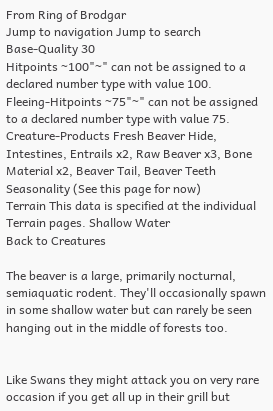From Ring of Brodgar
Jump to navigation Jump to search
Base-Quality 30
Hitpoints ~100"~" can not be assigned to a declared number type with value 100.
Fleeing-Hitpoints ~75"~" can not be assigned to a declared number type with value 75.
Creature-Products Fresh Beaver Hide, Intestines, Entrails x2, Raw Beaver x3, Bone Material x2, Beaver Tail, Beaver Teeth
Seasonality (See this page for now)
Terrain This data is specified at the individual Terrain pages. Shallow Water
Back to Creatures

The beaver is a large, primarily nocturnal, semiaquatic rodent. They'll occasionally spawn in some shallow water but can rarely be seen hanging out in the middle of forests too.


Like Swans they might attack you on very rare occasion if you get all up in their grill but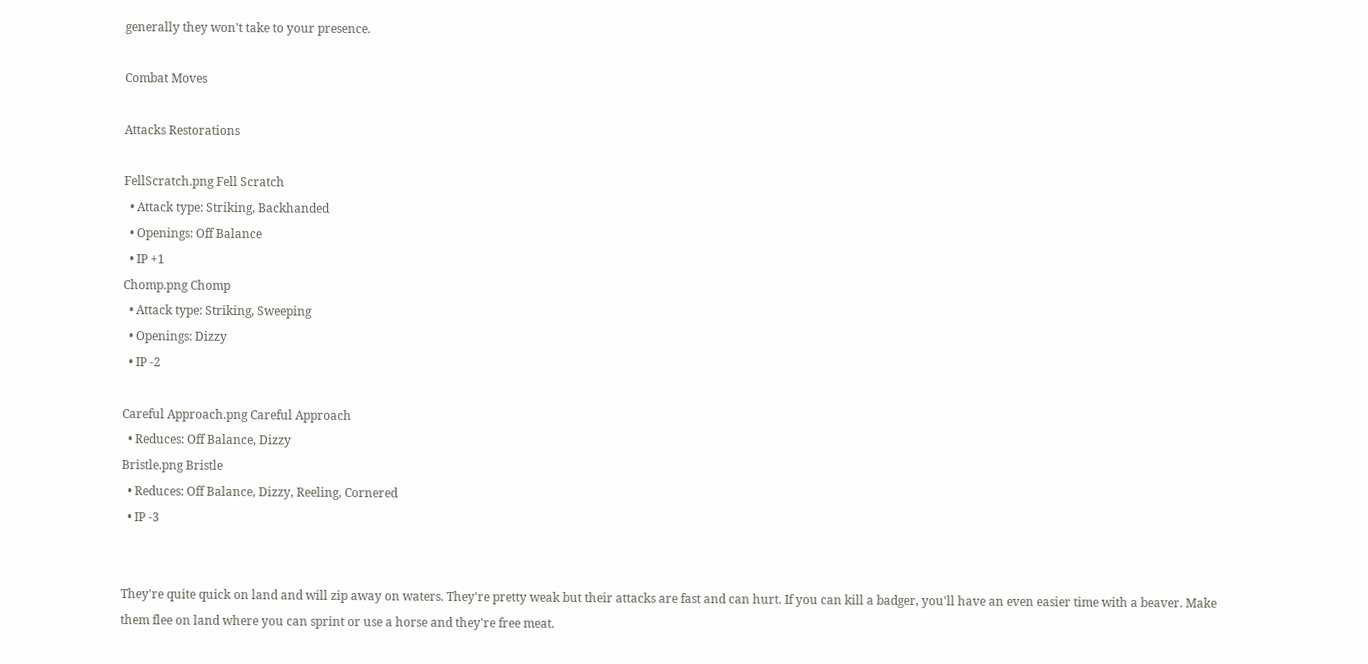generally they won't take to your presence.

Combat Moves

Attacks Restorations

FellScratch.png Fell Scratch
  • Attack type: Striking, Backhanded
  • Openings: Off Balance
  • IP +1
Chomp.png Chomp
  • Attack type: Striking, Sweeping
  • Openings: Dizzy
  • IP -2

Careful Approach.png Careful Approach
  • Reduces: Off Balance, Dizzy
Bristle.png Bristle
  • Reduces: Off Balance, Dizzy, Reeling, Cornered
  • IP -3


They're quite quick on land and will zip away on waters. They're pretty weak but their attacks are fast and can hurt. If you can kill a badger, you'll have an even easier time with a beaver. Make them flee on land where you can sprint or use a horse and they're free meat.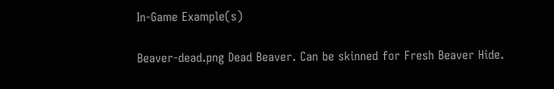In-Game Example(s)

Beaver-dead.png Dead Beaver. Can be skinned for Fresh Beaver Hide.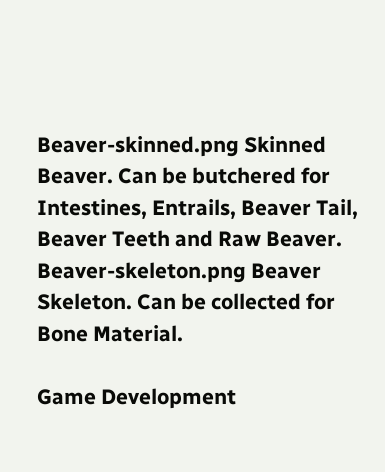Beaver-skinned.png Skinned Beaver. Can be butchered for Intestines, Entrails, Beaver Tail, Beaver Teeth and Raw Beaver.
Beaver-skeleton.png Beaver Skeleton. Can be collected for Bone Material.

Game Development